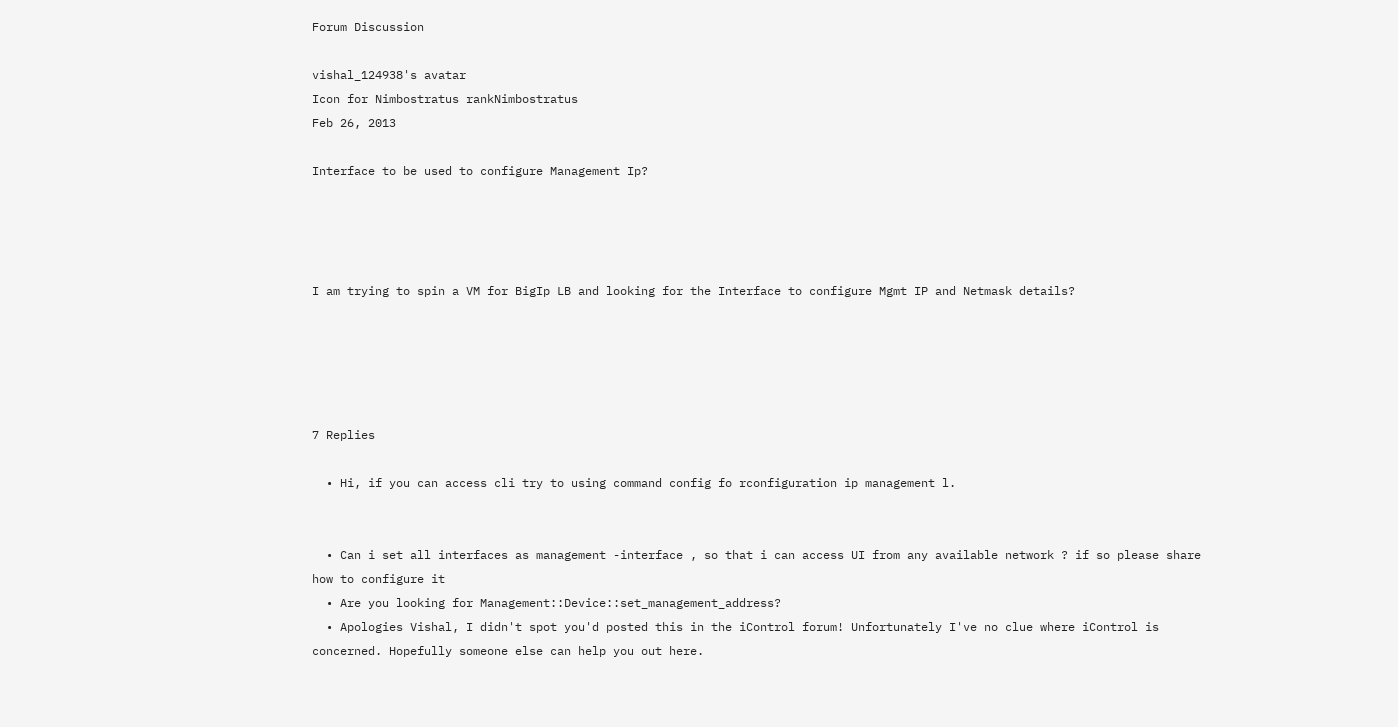Forum Discussion

vishal_124938's avatar
Icon for Nimbostratus rankNimbostratus
Feb 26, 2013

Interface to be used to configure Management Ip?




I am trying to spin a VM for BigIp LB and looking for the Interface to configure Mgmt IP and Netmask details?





7 Replies

  • Hi, if you can access cli try to using command config fo rconfiguration ip management l.


  • Can i set all interfaces as management -interface , so that i can access UI from any available network ? if so please share how to configure it
  • Are you looking for Management::Device::set_management_address?
  • Apologies Vishal, I didn't spot you'd posted this in the iControl forum! Unfortunately I've no clue where iControl is concerned. Hopefully someone else can help you out here.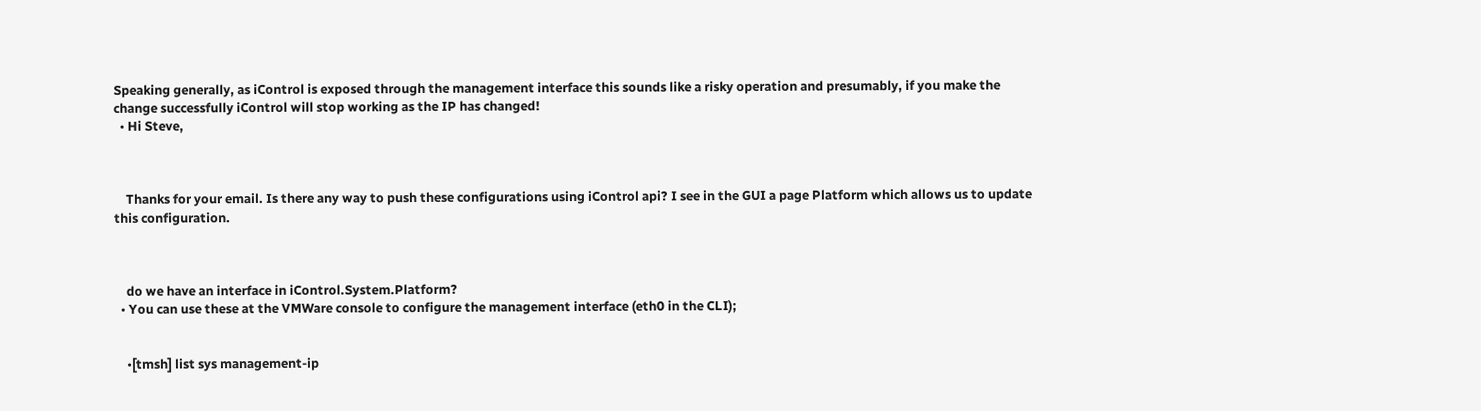Speaking generally, as iControl is exposed through the management interface this sounds like a risky operation and presumably, if you make the change successfully iControl will stop working as the IP has changed!
  • Hi Steve,



    Thanks for your email. Is there any way to push these configurations using iControl api? I see in the GUI a page Platform which allows us to update this configuration.



    do we have an interface in iControl.System.Platform?
  • You can use these at the VMWare console to configure the management interface (eth0 in the CLI);


    •[tmsh] list sys management-ip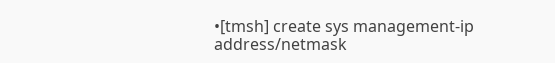•[tmsh] create sys management-ip address/netmask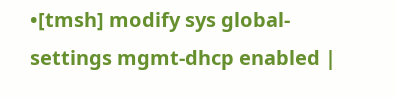•[tmsh] modify sys global-settings mgmt-dhcp enabled |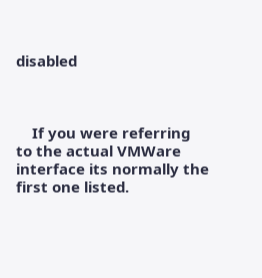disabled



    If you were referring to the actual VMWare interface its normally the first one listed.